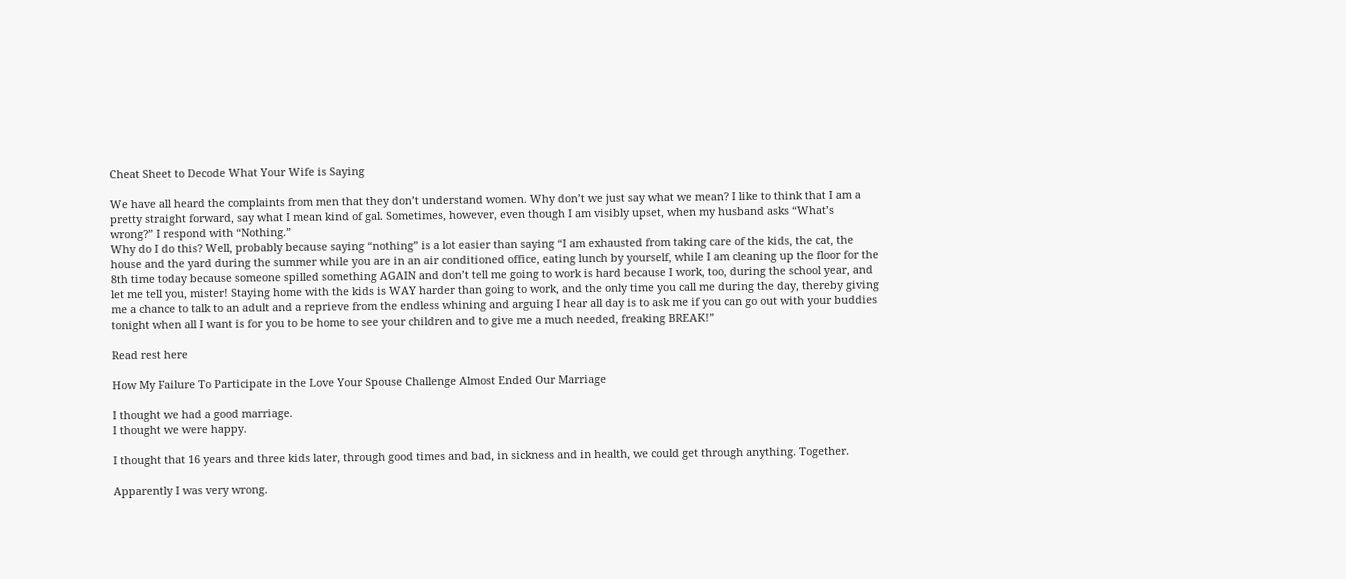Cheat Sheet to Decode What Your Wife is Saying

We have all heard the complaints from men that they don’t understand women. Why don’t we just say what we mean? I like to think that I am a pretty straight forward, say what I mean kind of gal. Sometimes, however, even though I am visibly upset, when my husband asks “What’s wrong?” I respond with “Nothing.”
Why do I do this? Well, probably because saying “nothing” is a lot easier than saying “I am exhausted from taking care of the kids, the cat, the house and the yard during the summer while you are in an air conditioned office, eating lunch by yourself, while I am cleaning up the floor for the 8th time today because someone spilled something AGAIN and don’t tell me going to work is hard because I work, too, during the school year, and let me tell you, mister! Staying home with the kids is WAY harder than going to work, and the only time you call me during the day, thereby giving me a chance to talk to an adult and a reprieve from the endless whining and arguing I hear all day is to ask me if you can go out with your buddies tonight when all I want is for you to be home to see your children and to give me a much needed, freaking BREAK!”

Read rest here

How My Failure To Participate in the Love Your Spouse Challenge Almost Ended Our Marriage

I thought we had a good marriage.
I thought we were happy.

I thought that 16 years and three kids later, through good times and bad, in sickness and in health, we could get through anything. Together.

Apparently I was very wrong.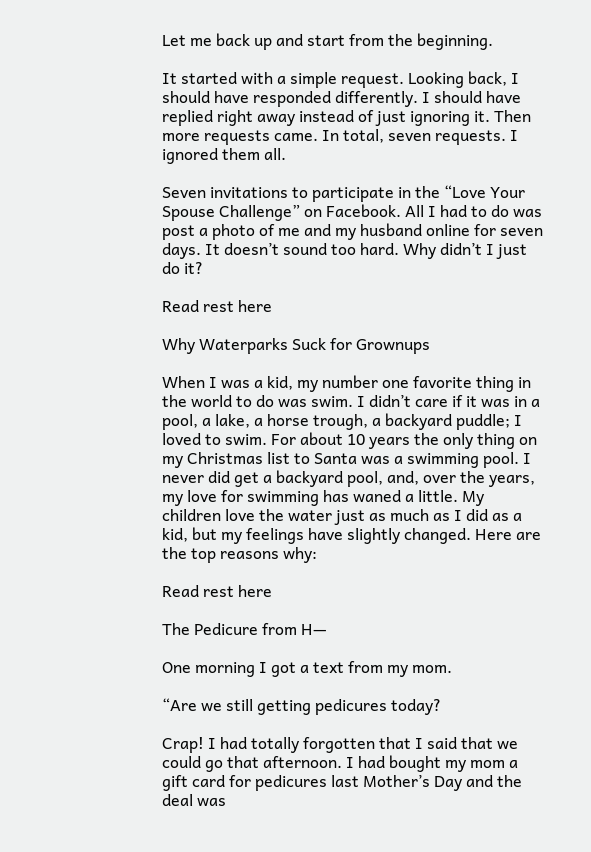Let me back up and start from the beginning.

It started with a simple request. Looking back, I should have responded differently. I should have replied right away instead of just ignoring it. Then more requests came. In total, seven requests. I ignored them all.

Seven invitations to participate in the “Love Your Spouse Challenge” on Facebook. All I had to do was post a photo of me and my husband online for seven days. It doesn’t sound too hard. Why didn’t I just do it?

Read rest here

Why Waterparks Suck for Grownups

When I was a kid, my number one favorite thing in the world to do was swim. I didn’t care if it was in a pool, a lake, a horse trough, a backyard puddle; I loved to swim. For about 10 years the only thing on my Christmas list to Santa was a swimming pool. I never did get a backyard pool, and, over the years, my love for swimming has waned a little. My children love the water just as much as I did as a kid, but my feelings have slightly changed. Here are the top reasons why:

Read rest here

The Pedicure from H—

One morning I got a text from my mom.

“Are we still getting pedicures today?

Crap! I had totally forgotten that I said that we could go that afternoon. I had bought my mom a gift card for pedicures last Mother’s Day and the deal was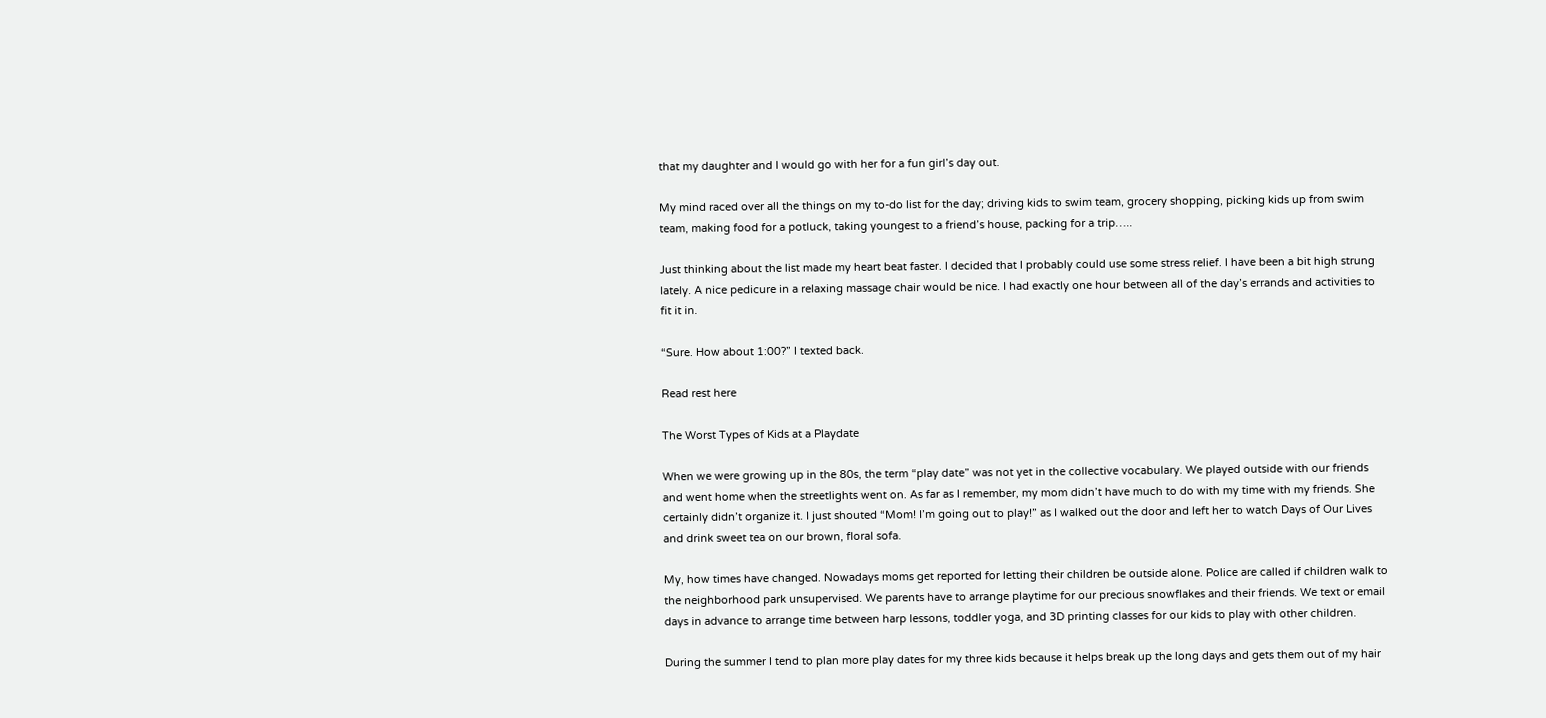that my daughter and I would go with her for a fun girl’s day out.

My mind raced over all the things on my to-do list for the day; driving kids to swim team, grocery shopping, picking kids up from swim team, making food for a potluck, taking youngest to a friend’s house, packing for a trip…..

Just thinking about the list made my heart beat faster. I decided that I probably could use some stress relief. I have been a bit high strung lately. A nice pedicure in a relaxing massage chair would be nice. I had exactly one hour between all of the day’s errands and activities to fit it in.

“Sure. How about 1:00?” I texted back.

Read rest here

The Worst Types of Kids at a Playdate

When we were growing up in the 80s, the term “play date” was not yet in the collective vocabulary. We played outside with our friends and went home when the streetlights went on. As far as I remember, my mom didn’t have much to do with my time with my friends. She certainly didn’t organize it. I just shouted “Mom! I’m going out to play!” as I walked out the door and left her to watch Days of Our Lives and drink sweet tea on our brown, floral sofa.

My, how times have changed. Nowadays moms get reported for letting their children be outside alone. Police are called if children walk to the neighborhood park unsupervised. We parents have to arrange playtime for our precious snowflakes and their friends. We text or email days in advance to arrange time between harp lessons, toddler yoga, and 3D printing classes for our kids to play with other children.

During the summer I tend to plan more play dates for my three kids because it helps break up the long days and gets them out of my hair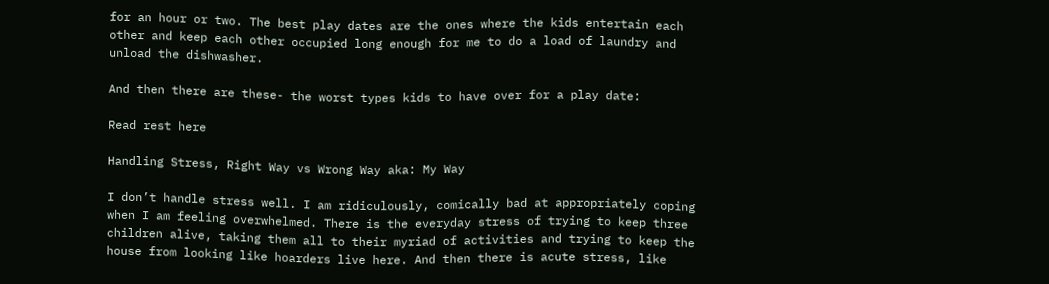for an hour or two. The best play dates are the ones where the kids entertain each other and keep each other occupied long enough for me to do a load of laundry and unload the dishwasher.

And then there are these- the worst types kids to have over for a play date:

Read rest here

Handling Stress, Right Way vs Wrong Way aka: My Way

I don’t handle stress well. I am ridiculously, comically bad at appropriately coping when I am feeling overwhelmed. There is the everyday stress of trying to keep three children alive, taking them all to their myriad of activities and trying to keep the house from looking like hoarders live here. And then there is acute stress, like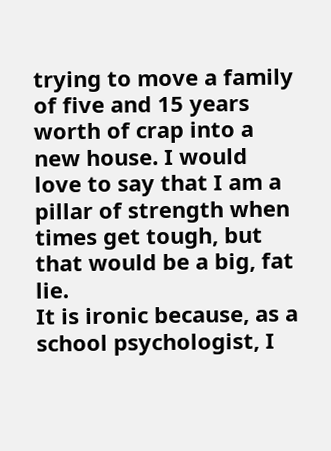trying to move a family of five and 15 years worth of crap into a new house. I would love to say that I am a pillar of strength when times get tough, but that would be a big, fat lie.
It is ironic because, as a school psychologist, I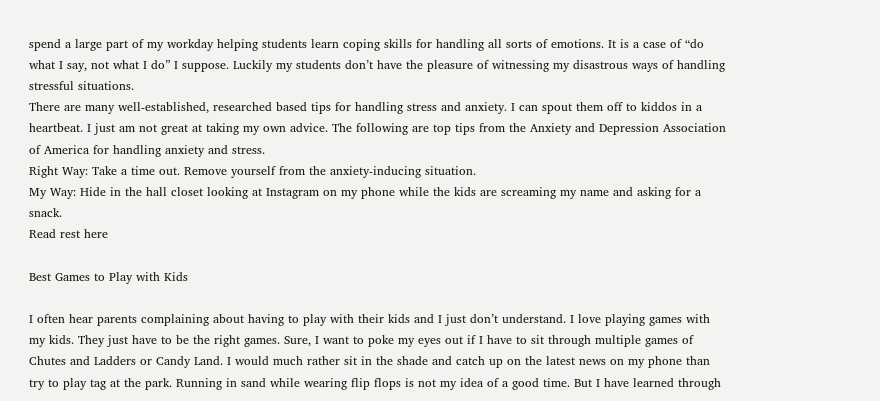spend a large part of my workday helping students learn coping skills for handling all sorts of emotions. It is a case of “do what I say, not what I do” I suppose. Luckily my students don’t have the pleasure of witnessing my disastrous ways of handling stressful situations.
There are many well-established, researched based tips for handling stress and anxiety. I can spout them off to kiddos in a heartbeat. I just am not great at taking my own advice. The following are top tips from the Anxiety and Depression Association of America for handling anxiety and stress.
Right Way: Take a time out. Remove yourself from the anxiety-inducing situation.
My Way: Hide in the hall closet looking at Instagram on my phone while the kids are screaming my name and asking for a snack.
Read rest here

Best Games to Play with Kids

I often hear parents complaining about having to play with their kids and I just don’t understand. I love playing games with my kids. They just have to be the right games. Sure, I want to poke my eyes out if I have to sit through multiple games of Chutes and Ladders or Candy Land. I would much rather sit in the shade and catch up on the latest news on my phone than try to play tag at the park. Running in sand while wearing flip flops is not my idea of a good time. But I have learned through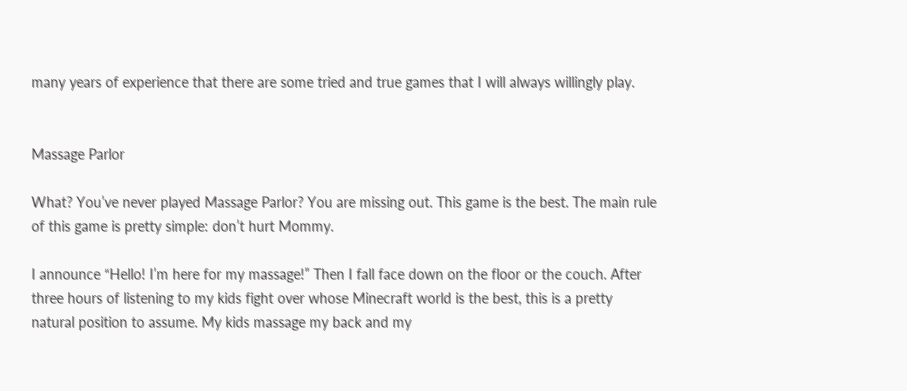many years of experience that there are some tried and true games that I will always willingly play.


Massage Parlor

What? You’ve never played Massage Parlor? You are missing out. This game is the best. The main rule of this game is pretty simple: don’t hurt Mommy.

I announce “Hello! I’m here for my massage!” Then I fall face down on the floor or the couch. After three hours of listening to my kids fight over whose Minecraft world is the best, this is a pretty natural position to assume. My kids massage my back and my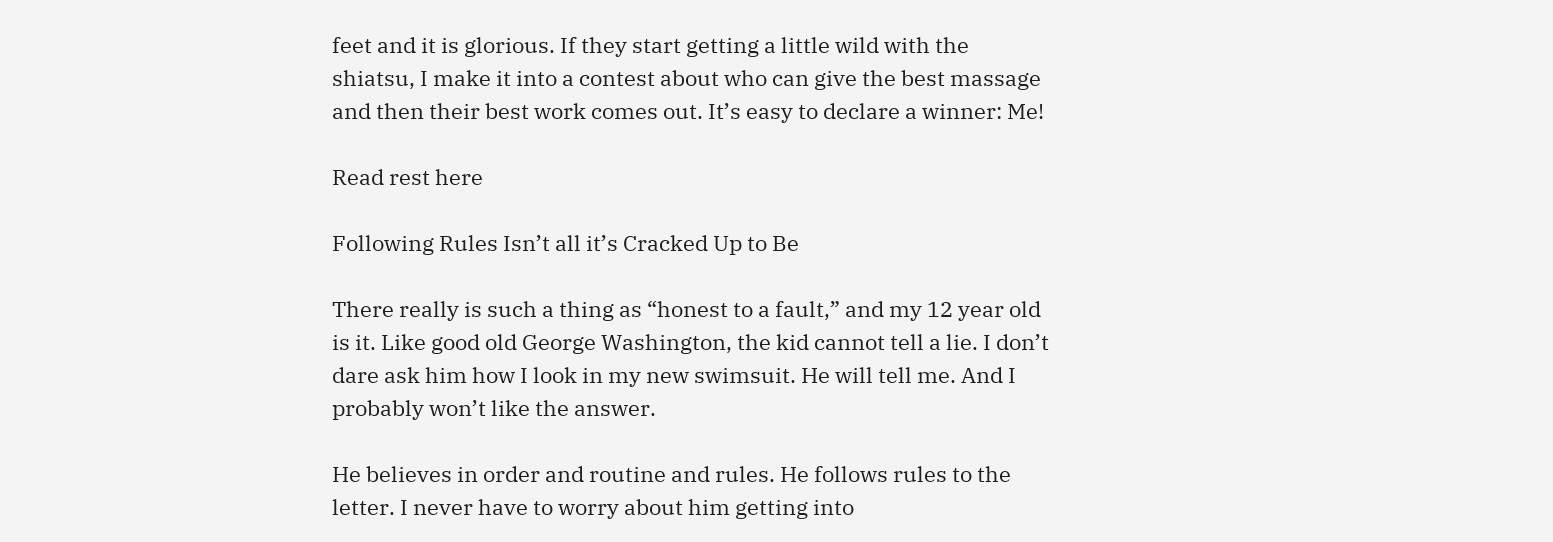feet and it is glorious. If they start getting a little wild with the shiatsu, I make it into a contest about who can give the best massage and then their best work comes out. It’s easy to declare a winner: Me!

Read rest here

Following Rules Isn’t all it’s Cracked Up to Be

There really is such a thing as “honest to a fault,” and my 12 year old is it. Like good old George Washington, the kid cannot tell a lie. I don’t dare ask him how I look in my new swimsuit. He will tell me. And I probably won’t like the answer.

He believes in order and routine and rules. He follows rules to the letter. I never have to worry about him getting into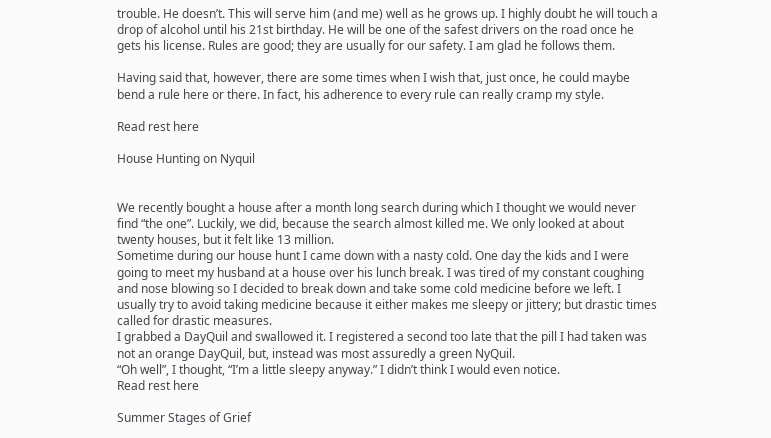trouble. He doesn’t. This will serve him (and me) well as he grows up. I highly doubt he will touch a drop of alcohol until his 21st birthday. He will be one of the safest drivers on the road once he gets his license. Rules are good; they are usually for our safety. I am glad he follows them.

Having said that, however, there are some times when I wish that, just once, he could maybe bend a rule here or there. In fact, his adherence to every rule can really cramp my style.

Read rest here

House Hunting on Nyquil


We recently bought a house after a month long search during which I thought we would never find “the one”. Luckily, we did, because the search almost killed me. We only looked at about twenty houses, but it felt like 13 million.
Sometime during our house hunt I came down with a nasty cold. One day the kids and I were going to meet my husband at a house over his lunch break. I was tired of my constant coughing and nose blowing so I decided to break down and take some cold medicine before we left. I usually try to avoid taking medicine because it either makes me sleepy or jittery; but drastic times called for drastic measures.
I grabbed a DayQuil and swallowed it. I registered a second too late that the pill I had taken was not an orange DayQuil, but, instead was most assuredly a green NyQuil.
“Oh well”, I thought, “I’m a little sleepy anyway.” I didn’t think I would even notice.
Read rest here

Summer Stages of Grief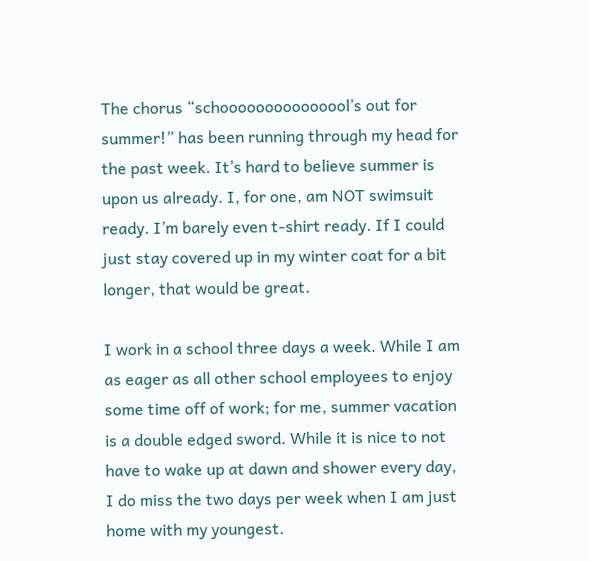The chorus “schooooooooooooool’s out for summer!” has been running through my head for the past week. It’s hard to believe summer is upon us already. I, for one, am NOT swimsuit ready. I’m barely even t-shirt ready. If I could just stay covered up in my winter coat for a bit longer, that would be great.

I work in a school three days a week. While I am as eager as all other school employees to enjoy some time off of work; for me, summer vacation is a double edged sword. While it is nice to not have to wake up at dawn and shower every day, I do miss the two days per week when I am just home with my youngest.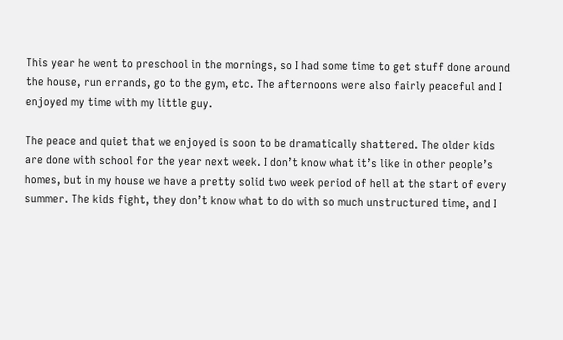This year he went to preschool in the mornings, so I had some time to get stuff done around the house, run errands, go to the gym, etc. The afternoons were also fairly peaceful and I enjoyed my time with my little guy.

The peace and quiet that we enjoyed is soon to be dramatically shattered. The older kids are done with school for the year next week. I don’t know what it’s like in other people’s homes, but in my house we have a pretty solid two week period of hell at the start of every summer. The kids fight, they don’t know what to do with so much unstructured time, and I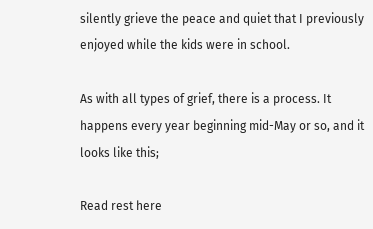silently grieve the peace and quiet that I previously enjoyed while the kids were in school.

As with all types of grief, there is a process. It happens every year beginning mid-May or so, and it looks like this;

Read rest here